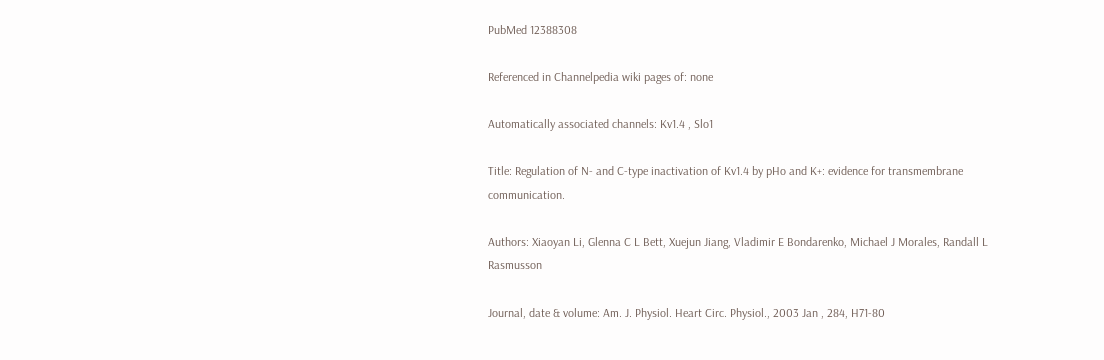PubMed 12388308

Referenced in Channelpedia wiki pages of: none

Automatically associated channels: Kv1.4 , Slo1

Title: Regulation of N- and C-type inactivation of Kv1.4 by pHo and K+: evidence for transmembrane communication.

Authors: Xiaoyan Li, Glenna C L Bett, Xuejun Jiang, Vladimir E Bondarenko, Michael J Morales, Randall L Rasmusson

Journal, date & volume: Am. J. Physiol. Heart Circ. Physiol., 2003 Jan , 284, H71-80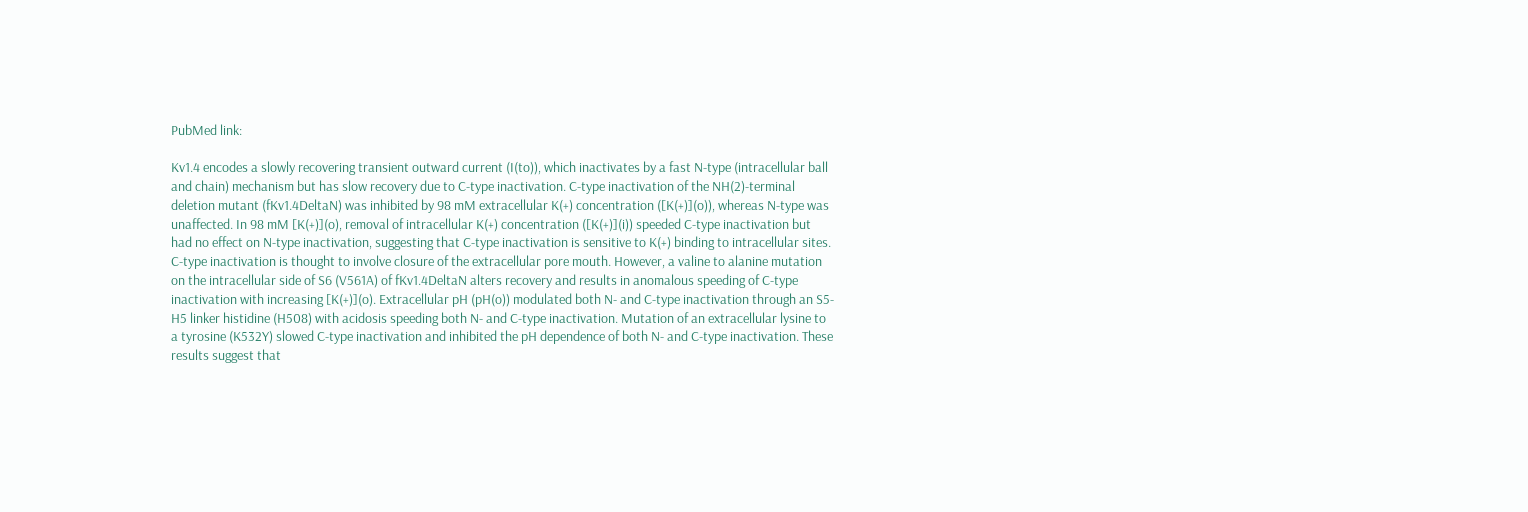PubMed link:

Kv1.4 encodes a slowly recovering transient outward current (I(to)), which inactivates by a fast N-type (intracellular ball and chain) mechanism but has slow recovery due to C-type inactivation. C-type inactivation of the NH(2)-terminal deletion mutant (fKv1.4DeltaN) was inhibited by 98 mM extracellular K(+) concentration ([K(+)](o)), whereas N-type was unaffected. In 98 mM [K(+)](o), removal of intracellular K(+) concentration ([K(+)](i)) speeded C-type inactivation but had no effect on N-type inactivation, suggesting that C-type inactivation is sensitive to K(+) binding to intracellular sites. C-type inactivation is thought to involve closure of the extracellular pore mouth. However, a valine to alanine mutation on the intracellular side of S6 (V561A) of fKv1.4DeltaN alters recovery and results in anomalous speeding of C-type inactivation with increasing [K(+)](o). Extracellular pH (pH(o)) modulated both N- and C-type inactivation through an S5-H5 linker histidine (H508) with acidosis speeding both N- and C-type inactivation. Mutation of an extracellular lysine to a tyrosine (K532Y) slowed C-type inactivation and inhibited the pH dependence of both N- and C-type inactivation. These results suggest that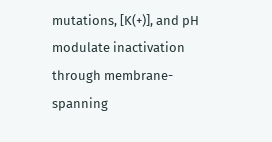mutations, [K(+)], and pH modulate inactivation through membrane-spanning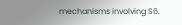mechanisms involving S6.